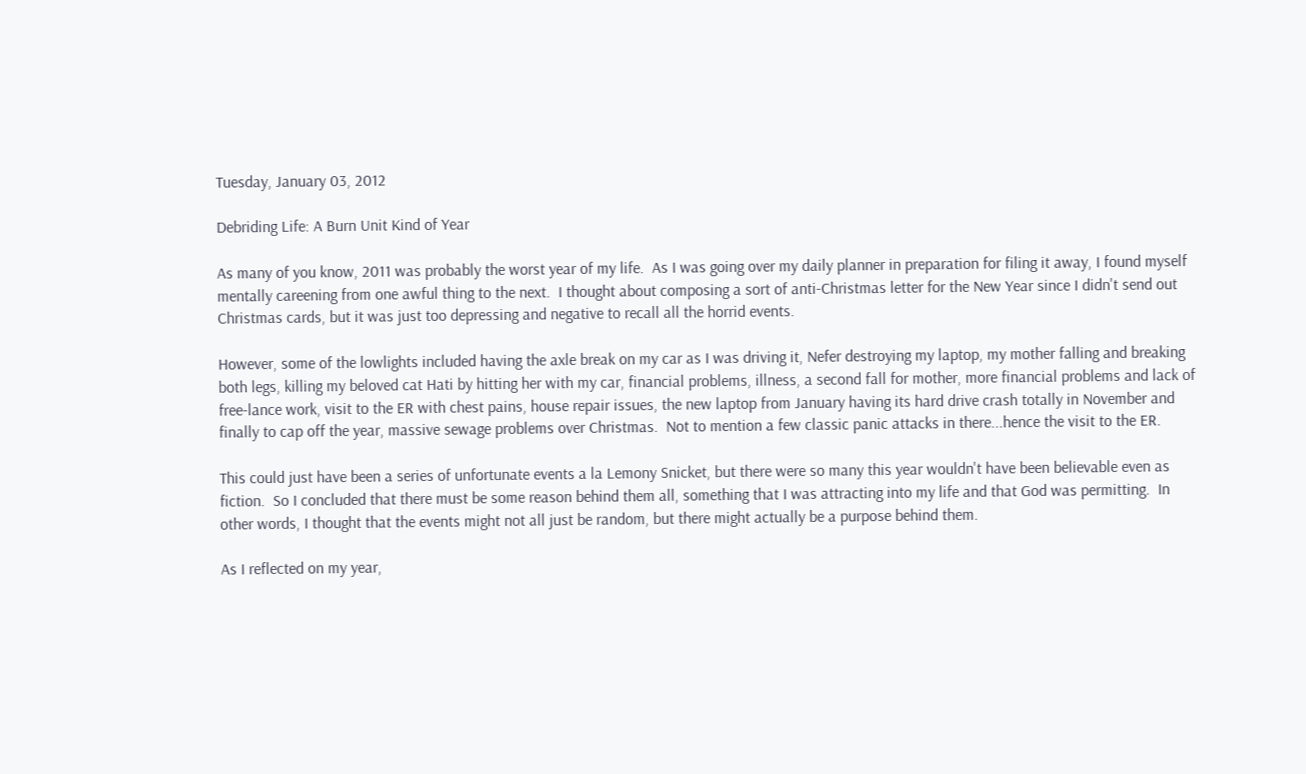Tuesday, January 03, 2012

Debriding Life: A Burn Unit Kind of Year

As many of you know, 2011 was probably the worst year of my life.  As I was going over my daily planner in preparation for filing it away, I found myself mentally careening from one awful thing to the next.  I thought about composing a sort of anti-Christmas letter for the New Year since I didn't send out Christmas cards, but it was just too depressing and negative to recall all the horrid events.

However, some of the lowlights included having the axle break on my car as I was driving it, Nefer destroying my laptop, my mother falling and breaking both legs, killing my beloved cat Hati by hitting her with my car, financial problems, illness, a second fall for mother, more financial problems and lack of free-lance work, visit to the ER with chest pains, house repair issues, the new laptop from January having its hard drive crash totally in November and finally to cap off the year, massive sewage problems over Christmas.  Not to mention a few classic panic attacks in there...hence the visit to the ER.

This could just have been a series of unfortunate events a la Lemony Snicket, but there were so many this year wouldn't have been believable even as fiction.  So I concluded that there must be some reason behind them all, something that I was attracting into my life and that God was permitting.  In other words, I thought that the events might not all just be random, but there might actually be a purpose behind them.

As I reflected on my year,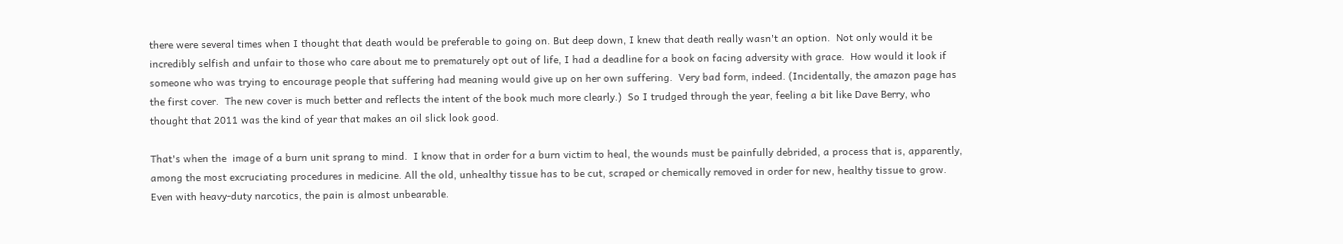there were several times when I thought that death would be preferable to going on. But deep down, I knew that death really wasn't an option.  Not only would it be incredibly selfish and unfair to those who care about me to prematurely opt out of life, I had a deadline for a book on facing adversity with grace.  How would it look if someone who was trying to encourage people that suffering had meaning would give up on her own suffering.  Very bad form, indeed. (Incidentally, the amazon page has the first cover.  The new cover is much better and reflects the intent of the book much more clearly.)  So I trudged through the year, feeling a bit like Dave Berry, who thought that 2011 was the kind of year that makes an oil slick look good.

That's when the  image of a burn unit sprang to mind.  I know that in order for a burn victim to heal, the wounds must be painfully debrided, a process that is, apparently, among the most excruciating procedures in medicine. All the old, unhealthy tissue has to be cut, scraped or chemically removed in order for new, healthy tissue to grow.  Even with heavy-duty narcotics, the pain is almost unbearable.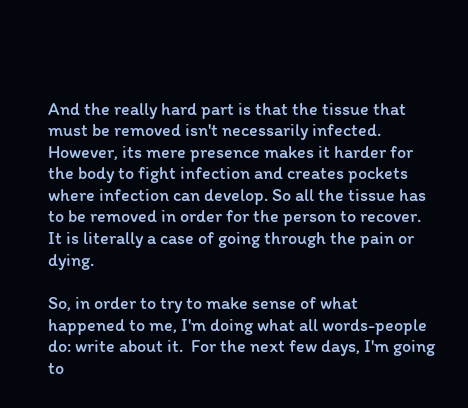And the really hard part is that the tissue that must be removed isn't necessarily infected.  However, its mere presence makes it harder for the body to fight infection and creates pockets where infection can develop. So all the tissue has to be removed in order for the person to recover.  It is literally a case of going through the pain or dying.

So, in order to try to make sense of what happened to me, I'm doing what all words-people do: write about it.  For the next few days, I'm going to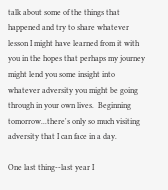talk about some of the things that happened and try to share whatever lesson I might have learned from it with you in the hopes that perhaps my journey might lend you some insight into whatever adversity you might be going through in your own lives.  Beginning tomorrow...there's only so much visiting adversity that I can face in a day.

One last thing--last year I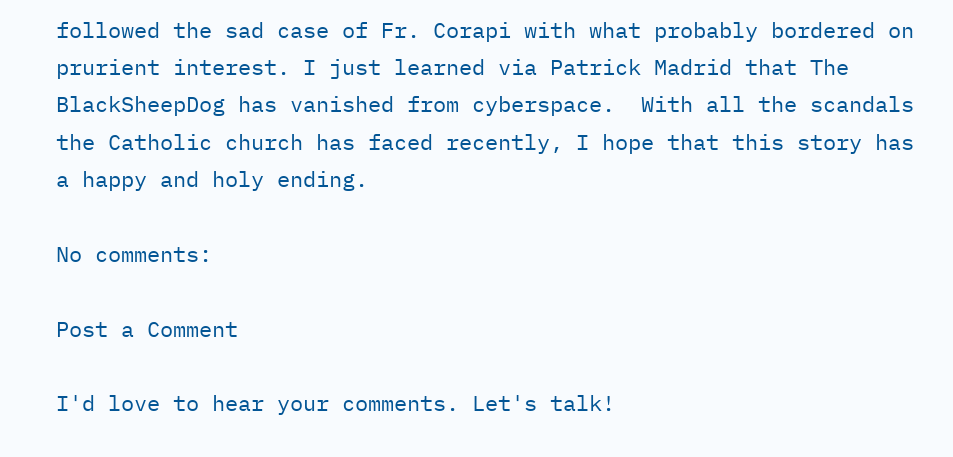followed the sad case of Fr. Corapi with what probably bordered on prurient interest. I just learned via Patrick Madrid that The BlackSheepDog has vanished from cyberspace.  With all the scandals the Catholic church has faced recently, I hope that this story has a happy and holy ending.

No comments:

Post a Comment

I'd love to hear your comments. Let's talk!